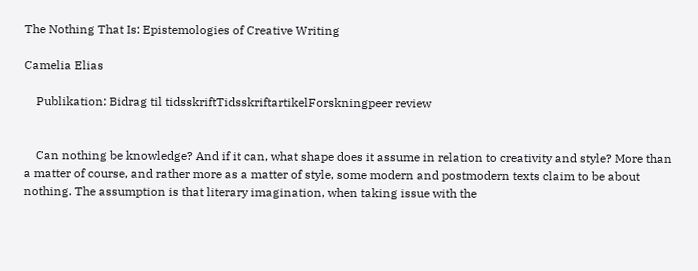The Nothing That Is: Epistemologies of Creative Writing

Camelia Elias

    Publikation: Bidrag til tidsskriftTidsskriftartikelForskningpeer review


    Can nothing be knowledge? And if it can, what shape does it assume in relation to creativity and style? More than a matter of course, and rather more as a matter of style, some modern and postmodern texts claim to be about nothing. The assumption is that literary imagination, when taking issue with the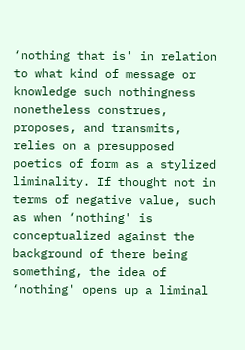‘nothing that is' in relation to what kind of message or knowledge such nothingness nonetheless construes, proposes, and transmits, relies on a presupposed poetics of form as a stylized liminality. If thought not in terms of negative value, such as when ‘nothing' is conceptualized against the background of there being something, the idea of ‘nothing' opens up a liminal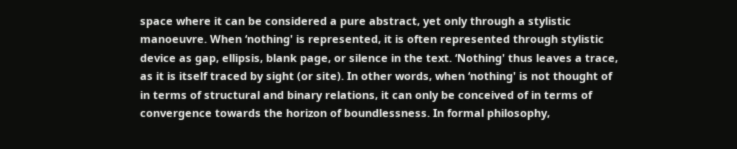space where it can be considered a pure abstract, yet only through a stylistic manoeuvre. When ‘nothing' is represented, it is often represented through stylistic device as gap, ellipsis, blank page, or silence in the text. ‘Nothing' thus leaves a trace, as it is itself traced by sight (or site). In other words, when ‘nothing' is not thought of in terms of structural and binary relations, it can only be conceived of in terms of convergence towards the horizon of boundlessness. In formal philosophy,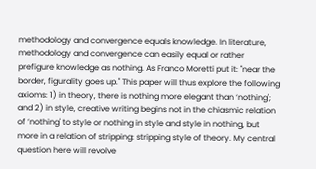methodology and convergence equals knowledge. In literature, methodology and convergence can easily equal or rather prefigure knowledge as nothing. As Franco Moretti put it: "near the border, figurality goes up." This paper will thus explore the following axioms: 1) in theory, there is nothing more elegant than ‘nothing'; and 2) in style, creative writing begins not in the chiasmic relation of ‘nothing' to style or nothing in style and style in nothing, but more in a relation of stripping: stripping style of theory. My central question here will revolve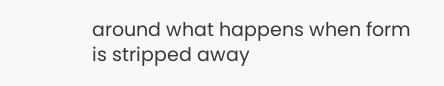around what happens when form is stripped away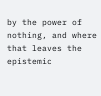by the power of nothing, and where that leaves the epistemic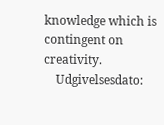knowledge which is contingent on creativity.
    Udgivelsesdato: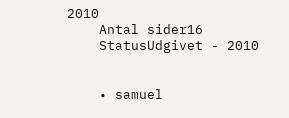2010
    Antal sider16
    StatusUdgivet - 2010


    • samuel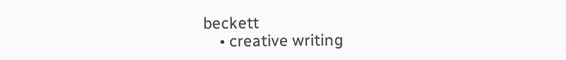beckett
    • creative writing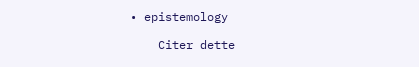• epistemology

    Citer dette